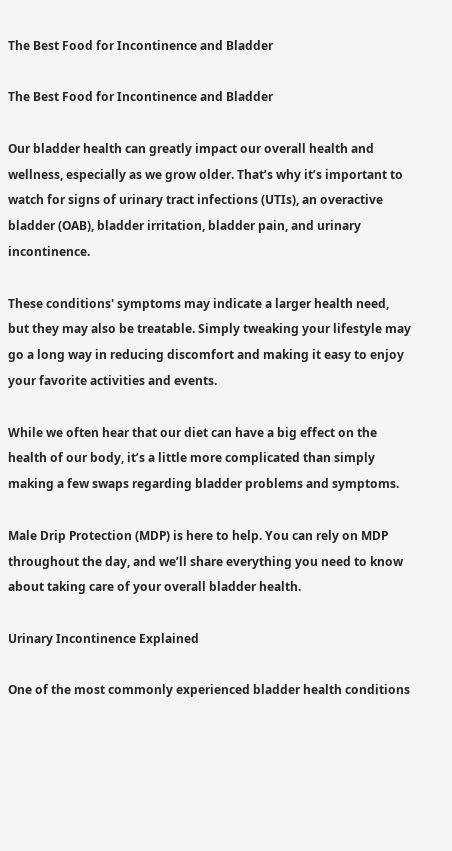The Best Food for Incontinence and Bladder

The Best Food for Incontinence and Bladder

Our bladder health can greatly impact our overall health and wellness, especially as we grow older. That’s why it’s important to watch for signs of urinary tract infections (UTIs), an overactive bladder (OAB), bladder irritation, bladder pain, and urinary incontinence.

These conditions' symptoms may indicate a larger health need, but they may also be treatable. Simply tweaking your lifestyle may go a long way in reducing discomfort and making it easy to enjoy your favorite activities and events.

While we often hear that our diet can have a big effect on the health of our body, it’s a little more complicated than simply making a few swaps regarding bladder problems and symptoms.

Male Drip Protection (MDP) is here to help. You can rely on MDP throughout the day, and we’ll share everything you need to know about taking care of your overall bladder health.

Urinary Incontinence Explained

One of the most commonly experienced bladder health conditions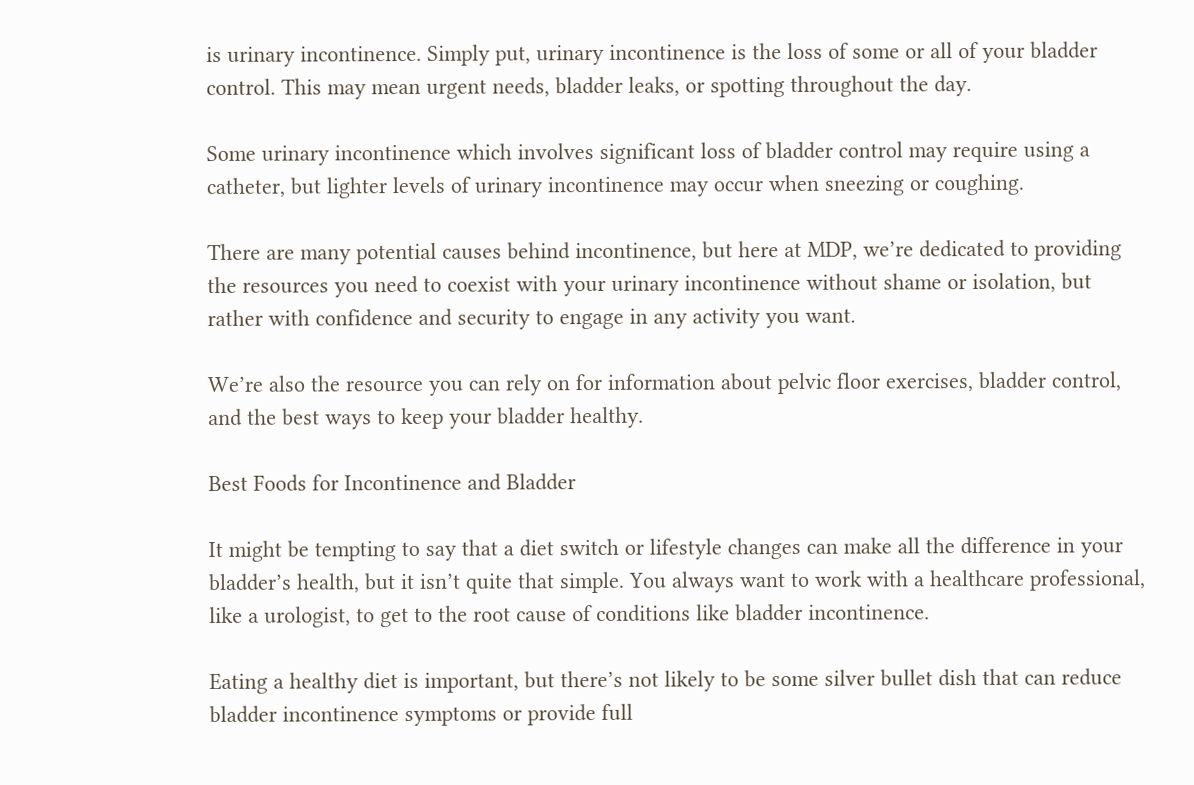is urinary incontinence. Simply put, urinary incontinence is the loss of some or all of your bladder control. This may mean urgent needs, bladder leaks, or spotting throughout the day.

Some urinary incontinence which involves significant loss of bladder control may require using a catheter, but lighter levels of urinary incontinence may occur when sneezing or coughing.

There are many potential causes behind incontinence, but here at MDP, we’re dedicated to providing the resources you need to coexist with your urinary incontinence without shame or isolation, but rather with confidence and security to engage in any activity you want.

We’re also the resource you can rely on for information about pelvic floor exercises, bladder control, and the best ways to keep your bladder healthy.

Best Foods for Incontinence and Bladder

It might be tempting to say that a diet switch or lifestyle changes can make all the difference in your bladder’s health, but it isn’t quite that simple. You always want to work with a healthcare professional, like a urologist, to get to the root cause of conditions like bladder incontinence.

Eating a healthy diet is important, but there’s not likely to be some silver bullet dish that can reduce bladder incontinence symptoms or provide full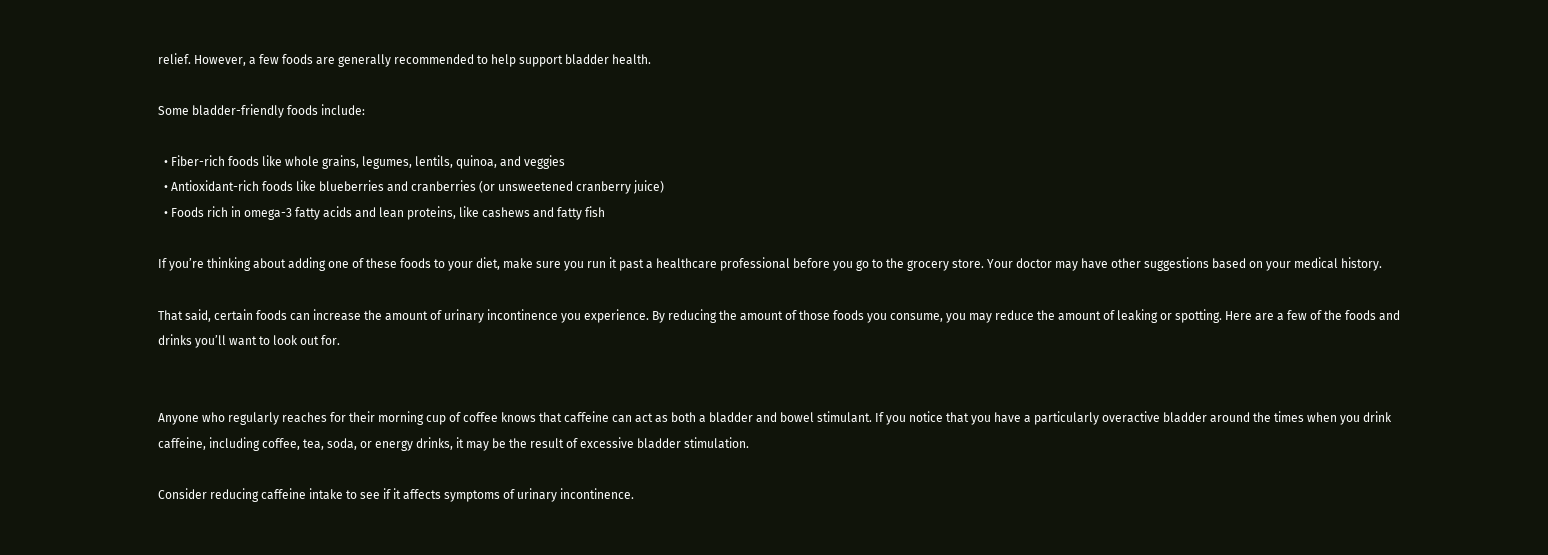relief. However, a few foods are generally recommended to help support bladder health.

Some bladder-friendly foods include:

  • Fiber-rich foods like whole grains, legumes, lentils, quinoa, and veggies
  • Antioxidant-rich foods like blueberries and cranberries (or unsweetened cranberry juice)
  • Foods rich in omega-3 fatty acids and lean proteins, like cashews and fatty fish

If you’re thinking about adding one of these foods to your diet, make sure you run it past a healthcare professional before you go to the grocery store. Your doctor may have other suggestions based on your medical history.

That said, certain foods can increase the amount of urinary incontinence you experience. By reducing the amount of those foods you consume, you may reduce the amount of leaking or spotting. Here are a few of the foods and drinks you’ll want to look out for.


Anyone who regularly reaches for their morning cup of coffee knows that caffeine can act as both a bladder and bowel stimulant. If you notice that you have a particularly overactive bladder around the times when you drink caffeine, including coffee, tea, soda, or energy drinks, it may be the result of excessive bladder stimulation.

Consider reducing caffeine intake to see if it affects symptoms of urinary incontinence.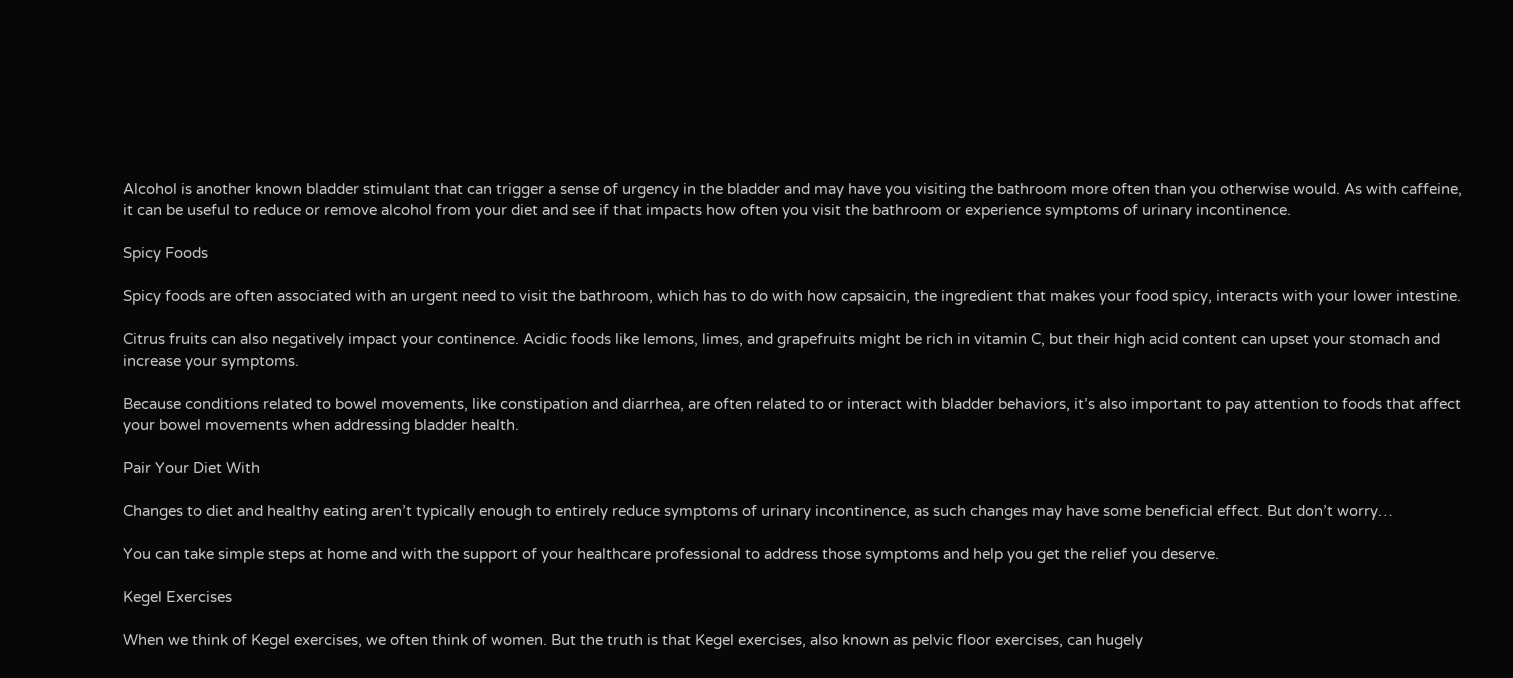Alcohol is another known bladder stimulant that can trigger a sense of urgency in the bladder and may have you visiting the bathroom more often than you otherwise would. As with caffeine, it can be useful to reduce or remove alcohol from your diet and see if that impacts how often you visit the bathroom or experience symptoms of urinary incontinence.

Spicy Foods

Spicy foods are often associated with an urgent need to visit the bathroom, which has to do with how capsaicin, the ingredient that makes your food spicy, interacts with your lower intestine.

Citrus fruits can also negatively impact your continence. Acidic foods like lemons, limes, and grapefruits might be rich in vitamin C, but their high acid content can upset your stomach and increase your symptoms.

Because conditions related to bowel movements, like constipation and diarrhea, are often related to or interact with bladder behaviors, it’s also important to pay attention to foods that affect your bowel movements when addressing bladder health.

Pair Your Diet With

Changes to diet and healthy eating aren’t typically enough to entirely reduce symptoms of urinary incontinence, as such changes may have some beneficial effect. But don’t worry…

You can take simple steps at home and with the support of your healthcare professional to address those symptoms and help you get the relief you deserve.

Kegel Exercises

When we think of Kegel exercises, we often think of women. But the truth is that Kegel exercises, also known as pelvic floor exercises, can hugely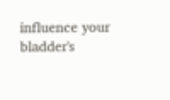influence your bladder's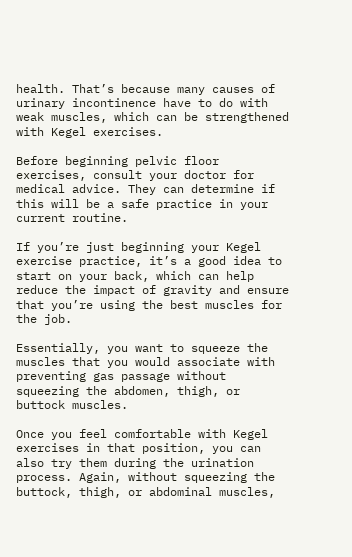health. That’s because many causes of urinary incontinence have to do with weak muscles, which can be strengthened with Kegel exercises.

Before beginning pelvic floor exercises, consult your doctor for medical advice. They can determine if this will be a safe practice in your current routine.

If you’re just beginning your Kegel exercise practice, it’s a good idea to start on your back, which can help reduce the impact of gravity and ensure that you’re using the best muscles for the job.

Essentially, you want to squeeze the muscles that you would associate with preventing gas passage without squeezing the abdomen, thigh, or buttock muscles.

Once you feel comfortable with Kegel exercises in that position, you can also try them during the urination process. Again, without squeezing the buttock, thigh, or abdominal muscles,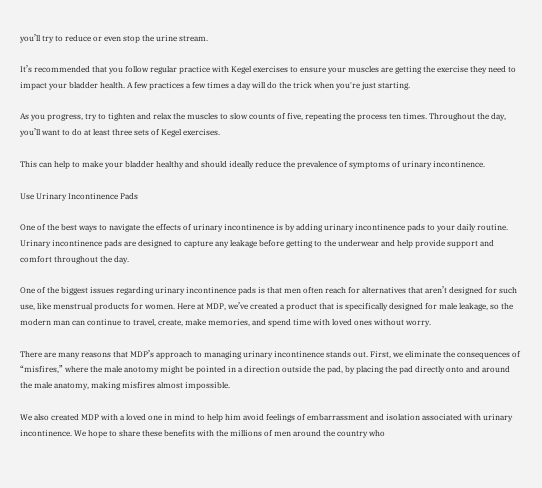you’ll try to reduce or even stop the urine stream.

It’s recommended that you follow regular practice with Kegel exercises to ensure your muscles are getting the exercise they need to impact your bladder health. A few practices a few times a day will do the trick when you're just starting.

As you progress, try to tighten and relax the muscles to slow counts of five, repeating the process ten times. Throughout the day, you’ll want to do at least three sets of Kegel exercises.

This can help to make your bladder healthy and should ideally reduce the prevalence of symptoms of urinary incontinence.

Use Urinary Incontinence Pads

One of the best ways to navigate the effects of urinary incontinence is by adding urinary incontinence pads to your daily routine. Urinary incontinence pads are designed to capture any leakage before getting to the underwear and help provide support and comfort throughout the day.

One of the biggest issues regarding urinary incontinence pads is that men often reach for alternatives that aren’t designed for such use, like menstrual products for women. Here at MDP, we’ve created a product that is specifically designed for male leakage, so the modern man can continue to travel, create, make memories, and spend time with loved ones without worry.

There are many reasons that MDP’s approach to managing urinary incontinence stands out. First, we eliminate the consequences of “misfires,” where the male anotomy might be pointed in a direction outside the pad, by placing the pad directly onto and around the male anatomy, making misfires almost impossible.

We also created MDP with a loved one in mind to help him avoid feelings of embarrassment and isolation associated with urinary incontinence. We hope to share these benefits with the millions of men around the country who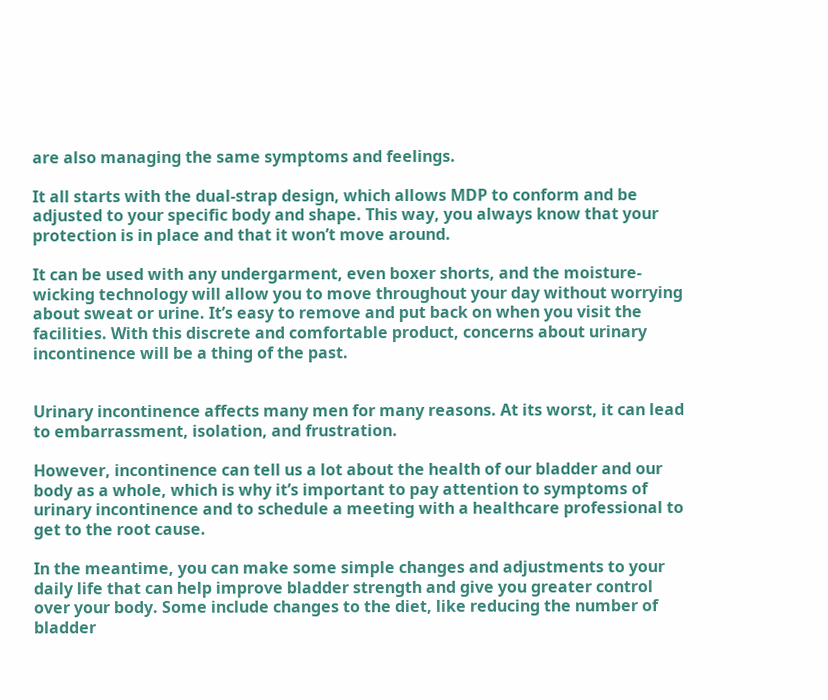are also managing the same symptoms and feelings.

It all starts with the dual-strap design, which allows MDP to conform and be adjusted to your specific body and shape. This way, you always know that your protection is in place and that it won’t move around.

It can be used with any undergarment, even boxer shorts, and the moisture-wicking technology will allow you to move throughout your day without worrying about sweat or urine. It’s easy to remove and put back on when you visit the facilities. With this discrete and comfortable product, concerns about urinary incontinence will be a thing of the past.


Urinary incontinence affects many men for many reasons. At its worst, it can lead to embarrassment, isolation, and frustration.

However, incontinence can tell us a lot about the health of our bladder and our body as a whole, which is why it’s important to pay attention to symptoms of urinary incontinence and to schedule a meeting with a healthcare professional to get to the root cause.

In the meantime, you can make some simple changes and adjustments to your daily life that can help improve bladder strength and give you greater control over your body. Some include changes to the diet, like reducing the number of bladder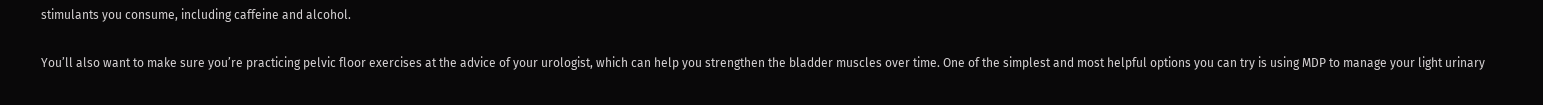stimulants you consume, including caffeine and alcohol.

You’ll also want to make sure you’re practicing pelvic floor exercises at the advice of your urologist, which can help you strengthen the bladder muscles over time. One of the simplest and most helpful options you can try is using MDP to manage your light urinary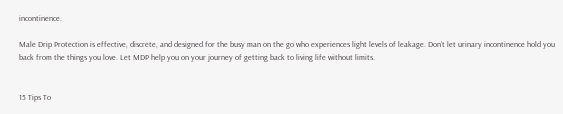incontinence.

Male Drip Protection is effective, discrete, and designed for the busy man on the go who experiences light levels of leakage. Don’t let urinary incontinence hold you back from the things you love. Let MDP help you on your journey of getting back to living life without limits.


15 Tips To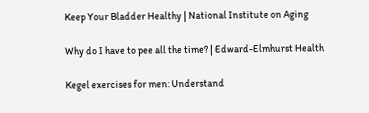Keep Your Bladder Healthy | National Institute on Aging

Why do I have to pee all the time? | Edward-Elmhurst Health

Kegel exercises for men: Understand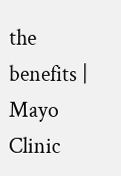the benefits | Mayo Clinic